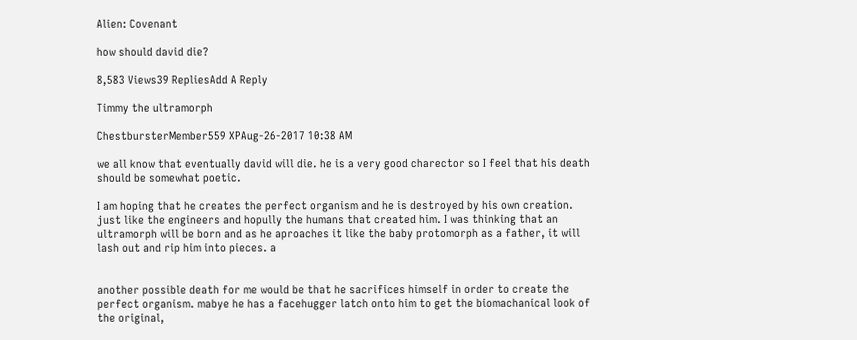Alien: Covenant

how should david die?

8,583 Views39 RepliesAdd A Reply

Timmy the ultramorph

ChestbursterMember559 XPAug-26-2017 10:38 AM

we all know that eventually david will die. he is a very good charector so I feel that his death should be somewhat poetic.

I am hoping that he creates the perfect organism and he is destroyed by his own creation. just like the engineers and hopully the humans that created him. I was thinking that an ultramorph will be born and as he aproaches it like the baby protomorph as a father, it will lash out and rip him into pieces. a


another possible death for me would be that he sacrifices himself in order to create the perfect organism. mabye he has a facehugger latch onto him to get the biomachanical look of the original,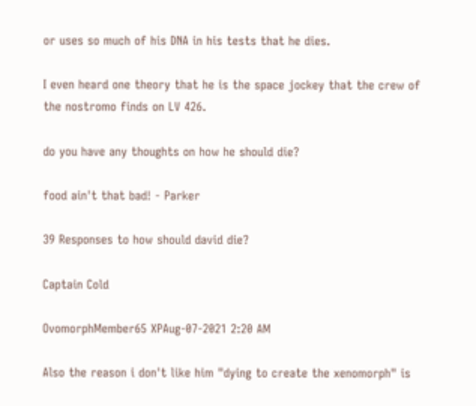or uses so much of his DNA in his tests that he dies.

I even heard one theory that he is the space jockey that the crew of the nostromo finds on LV 426.

do you have any thoughts on how he should die?

food ain't that bad! - Parker

39 Responses to how should david die?

Captain Cold

OvomorphMember65 XPAug-07-2021 2:20 AM

Also the reason i don't like him "dying to create the xenomorph" is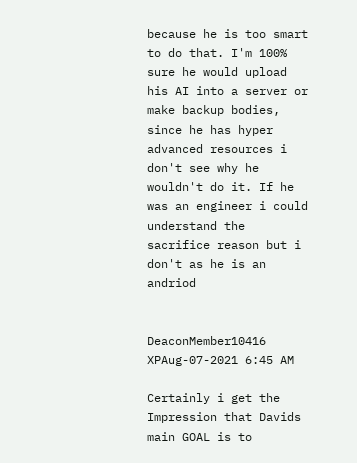because he is too smart to do that. I'm 100% sure he would upload his AI into a server or make backup bodies, since he has hyper advanced resources i don't see why he wouldn't do it. If he was an engineer i could understand the sacrifice reason but i don't as he is an andriod


DeaconMember10416 XPAug-07-2021 6:45 AM

Certainly i get the Impression that Davids main GOAL is to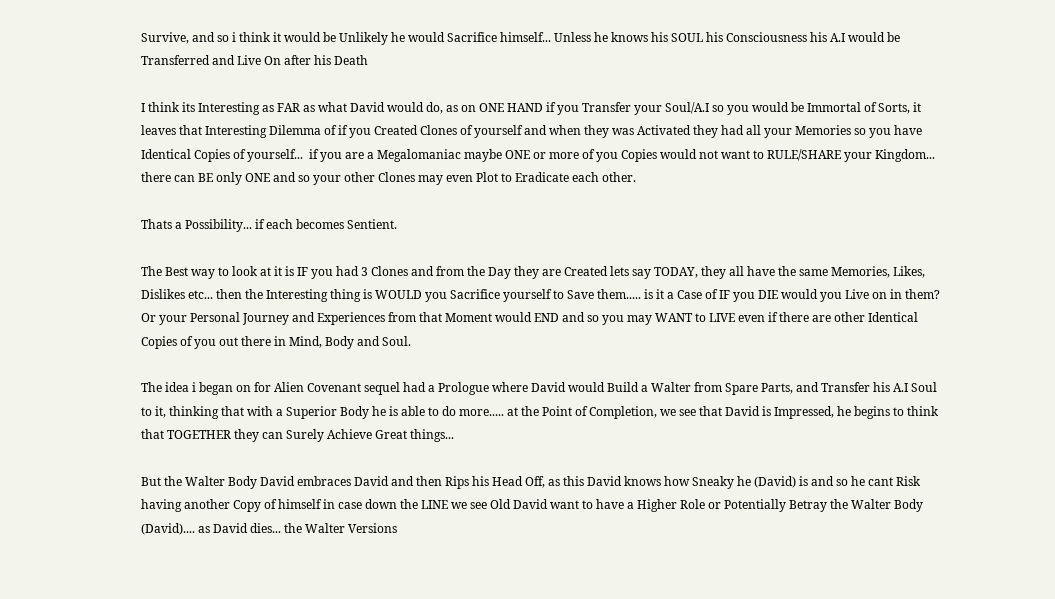Survive, and so i think it would be Unlikely he would Sacrifice himself... Unless he knows his SOUL his Consciousness his A.I would be Transferred and Live On after his Death

I think its Interesting as FAR as what David would do, as on ONE HAND if you Transfer your Soul/A.I so you would be Immortal of Sorts, it leaves that Interesting Dilemma of if you Created Clones of yourself and when they was Activated they had all your Memories so you have Identical Copies of yourself...  if you are a Megalomaniac maybe ONE or more of you Copies would not want to RULE/SHARE your Kingdom... there can BE only ONE and so your other Clones may even Plot to Eradicate each other.

Thats a Possibility... if each becomes Sentient.

The Best way to look at it is IF you had 3 Clones and from the Day they are Created lets say TODAY, they all have the same Memories, Likes, Dislikes etc... then the Interesting thing is WOULD you Sacrifice yourself to Save them..... is it a Case of IF you DIE would you Live on in them?  Or your Personal Journey and Experiences from that Moment would END and so you may WANT to LIVE even if there are other Identical Copies of you out there in Mind, Body and Soul.

The idea i began on for Alien Covenant sequel had a Prologue where David would Build a Walter from Spare Parts, and Transfer his A.I Soul to it, thinking that with a Superior Body he is able to do more..... at the Point of Completion, we see that David is Impressed, he begins to think that TOGETHER they can Surely Achieve Great things...

But the Walter Body David embraces David and then Rips his Head Off, as this David knows how Sneaky he (David) is and so he cant Risk having another Copy of himself in case down the LINE we see Old David want to have a Higher Role or Potentially Betray the Walter Body (David).... as David dies... the Walter Versions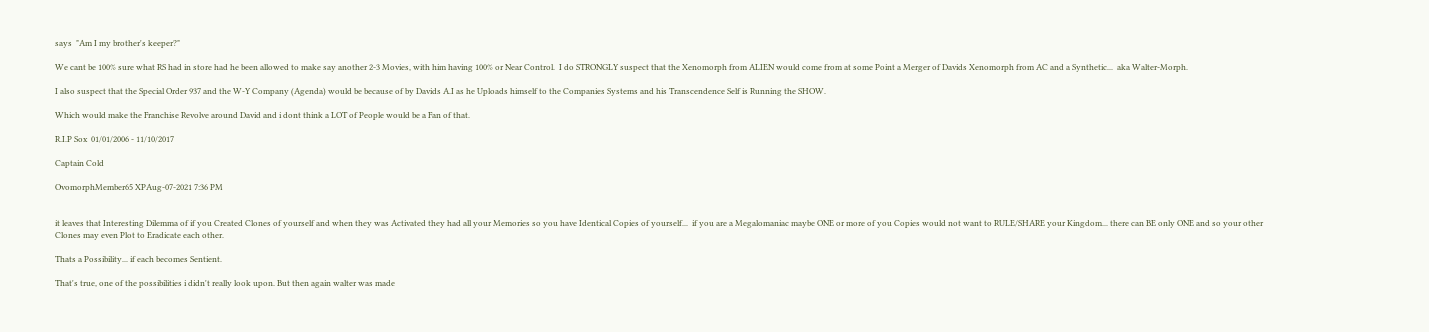says  "Am I my brother's keeper?"

We cant be 100% sure what RS had in store had he been allowed to make say another 2-3 Movies, with him having 100% or Near Control.  I do STRONGLY suspect that the Xenomorph from ALIEN would come from at some Point a Merger of Davids Xenomorph from AC and a Synthetic...  aka Walter-Morph.

I also suspect that the Special Order 937 and the W-Y Company (Agenda) would be because of by Davids A.I as he Uploads himself to the Companies Systems and his Transcendence Self is Running the SHOW.

Which would make the Franchise Revolve around David and i dont think a LOT of People would be a Fan of that.

R.I.P Sox  01/01/2006 - 11/10/2017

Captain Cold

OvomorphMember65 XPAug-07-2021 7:36 PM


it leaves that Interesting Dilemma of if you Created Clones of yourself and when they was Activated they had all your Memories so you have Identical Copies of yourself...  if you are a Megalomaniac maybe ONE or more of you Copies would not want to RULE/SHARE your Kingdom... there can BE only ONE and so your other Clones may even Plot to Eradicate each other.

Thats a Possibility... if each becomes Sentient.

That's true, one of the possibilities i didn't really look upon. But then again walter was made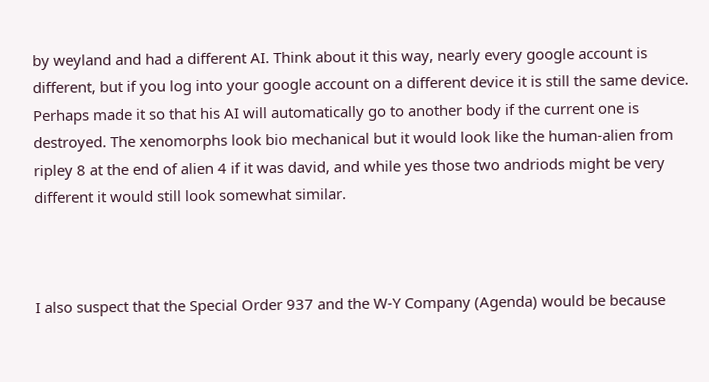by weyland and had a different AI. Think about it this way, nearly every google account is different, but if you log into your google account on a different device it is still the same device. Perhaps made it so that his AI will automatically go to another body if the current one is destroyed. The xenomorphs look bio mechanical but it would look like the human-alien from ripley 8 at the end of alien 4 if it was david, and while yes those two andriods might be very different it would still look somewhat similar.



I also suspect that the Special Order 937 and the W-Y Company (Agenda) would be because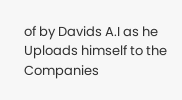of by Davids A.I as he Uploads himself to the Companies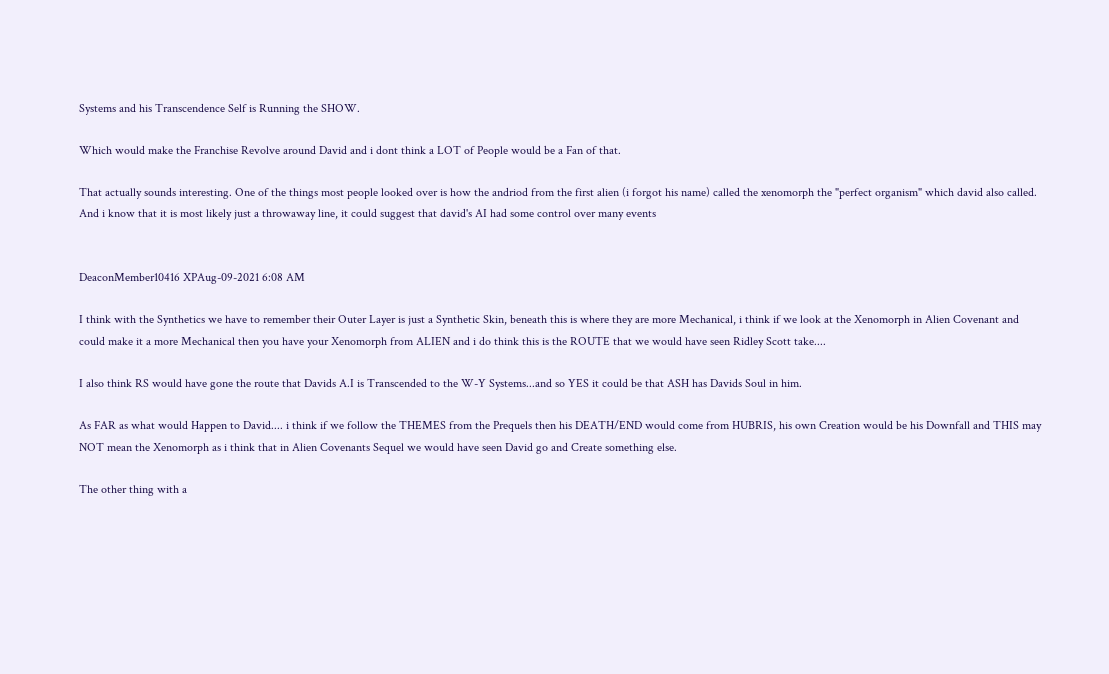Systems and his Transcendence Self is Running the SHOW.

Which would make the Franchise Revolve around David and i dont think a LOT of People would be a Fan of that.

That actually sounds interesting. One of the things most people looked over is how the andriod from the first alien (i forgot his name) called the xenomorph the "perfect organism" which david also called. And i know that it is most likely just a throwaway line, it could suggest that david's AI had some control over many events


DeaconMember10416 XPAug-09-2021 6:08 AM

I think with the Synthetics we have to remember their Outer Layer is just a Synthetic Skin, beneath this is where they are more Mechanical, i think if we look at the Xenomorph in Alien Covenant and could make it a more Mechanical then you have your Xenomorph from ALIEN and i do think this is the ROUTE that we would have seen Ridley Scott take....

I also think RS would have gone the route that Davids A.I is Transcended to the W-Y Systems...and so YES it could be that ASH has Davids Soul in him.

As FAR as what would Happen to David.... i think if we follow the THEMES from the Prequels then his DEATH/END would come from HUBRIS, his own Creation would be his Downfall and THIS may NOT mean the Xenomorph as i think that in Alien Covenants Sequel we would have seen David go and Create something else.

The other thing with a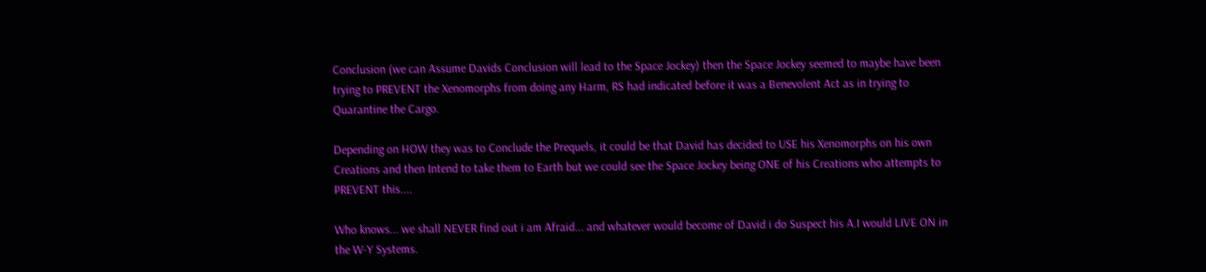Conclusion (we can Assume Davids Conclusion will lead to the Space Jockey) then the Space Jockey seemed to maybe have been trying to PREVENT the Xenomorphs from doing any Harm, RS had indicated before it was a Benevolent Act as in trying to Quarantine the Cargo.

Depending on HOW they was to Conclude the Prequels, it could be that David has decided to USE his Xenomorphs on his own Creations and then Intend to take them to Earth but we could see the Space Jockey being ONE of his Creations who attempts to PREVENT this....

Who knows... we shall NEVER find out i am Afraid... and whatever would become of David i do Suspect his A.I would LIVE ON in the W-Y Systems.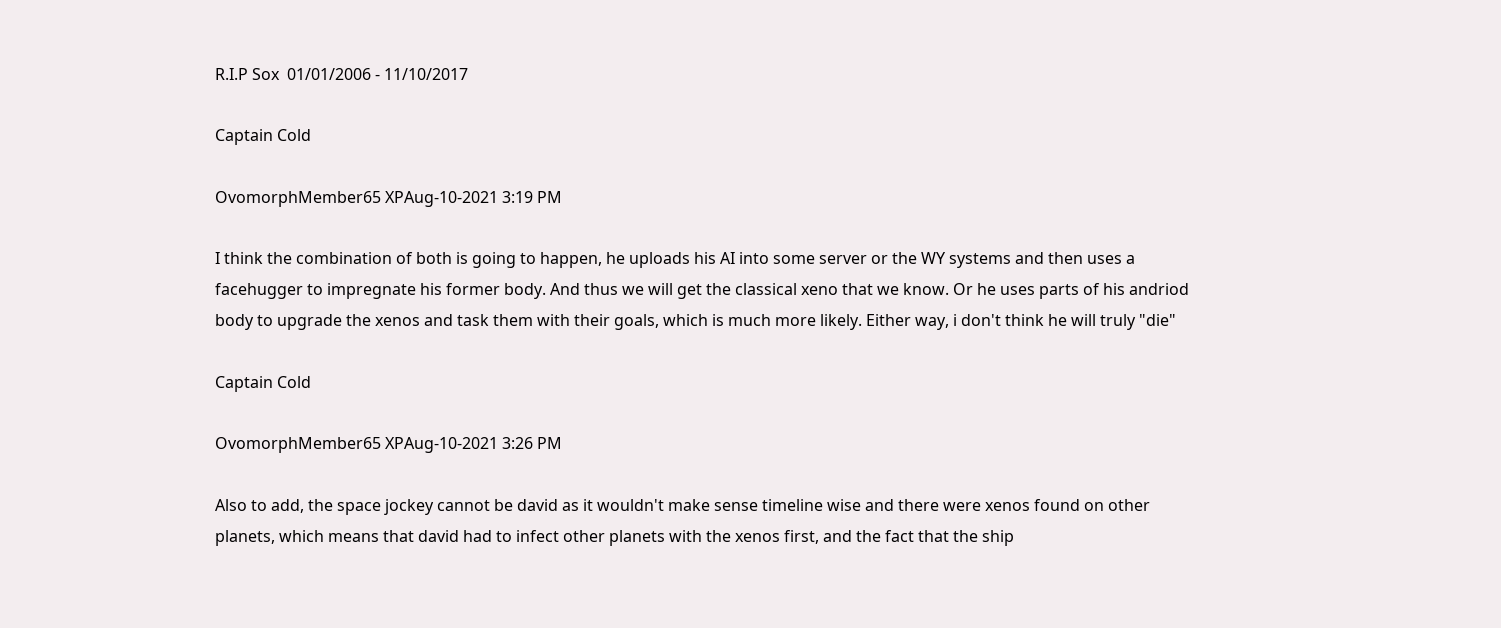R.I.P Sox  01/01/2006 - 11/10/2017

Captain Cold

OvomorphMember65 XPAug-10-2021 3:19 PM

I think the combination of both is going to happen, he uploads his AI into some server or the WY systems and then uses a facehugger to impregnate his former body. And thus we will get the classical xeno that we know. Or he uses parts of his andriod body to upgrade the xenos and task them with their goals, which is much more likely. Either way, i don't think he will truly "die"

Captain Cold

OvomorphMember65 XPAug-10-2021 3:26 PM

Also to add, the space jockey cannot be david as it wouldn't make sense timeline wise and there were xenos found on other planets, which means that david had to infect other planets with the xenos first, and the fact that the ship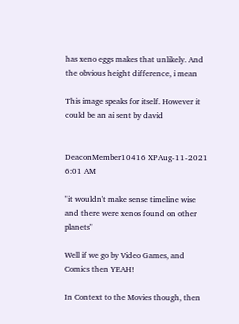has xeno eggs makes that unlikely. And the obvious height difference, i mean

This image speaks for itself. However it could be an ai sent by david


DeaconMember10416 XPAug-11-2021 6:01 AM

"it wouldn't make sense timeline wise and there were xenos found on other planets"

Well if we go by Video Games, and Comics then YEAH!

In Context to the Movies though, then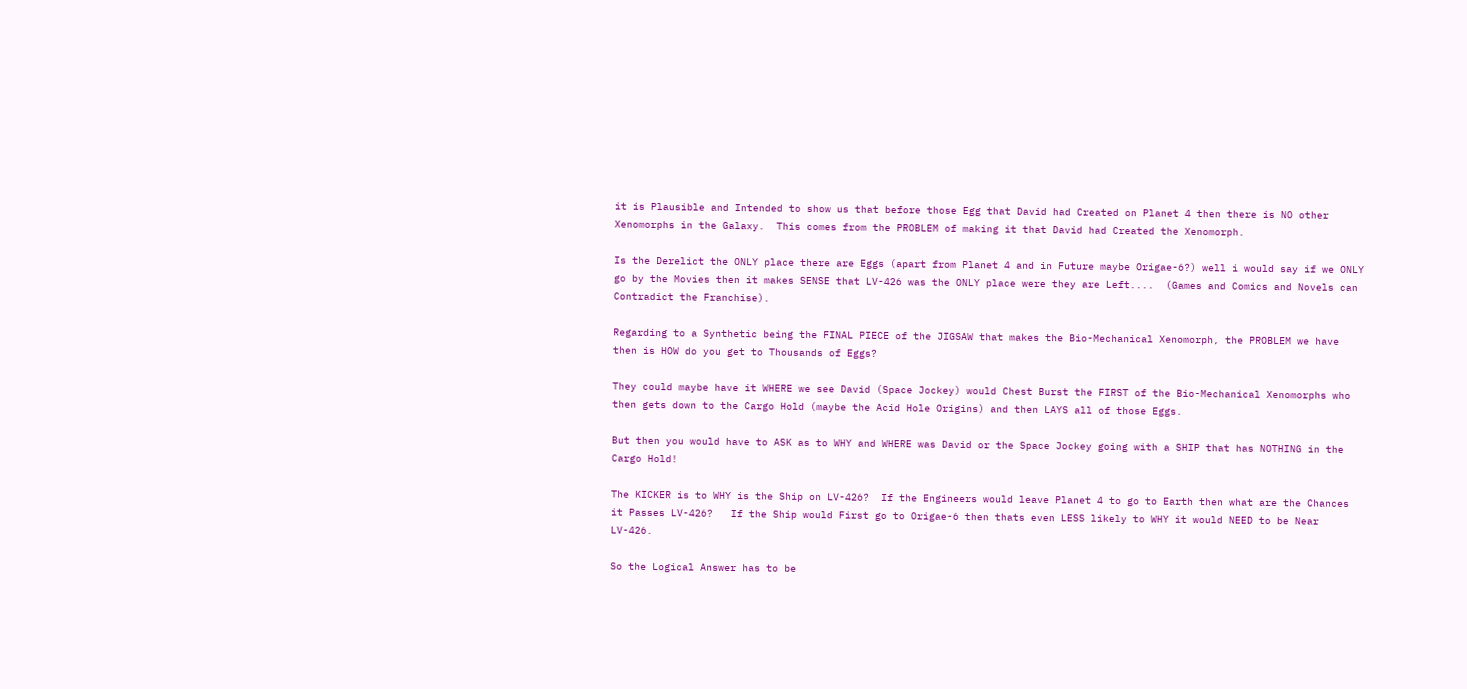it is Plausible and Intended to show us that before those Egg that David had Created on Planet 4 then there is NO other Xenomorphs in the Galaxy.  This comes from the PROBLEM of making it that David had Created the Xenomorph.

Is the Derelict the ONLY place there are Eggs (apart from Planet 4 and in Future maybe Origae-6?) well i would say if we ONLY go by the Movies then it makes SENSE that LV-426 was the ONLY place were they are Left....  (Games and Comics and Novels can Contradict the Franchise).

Regarding to a Synthetic being the FINAL PIECE of the JIGSAW that makes the Bio-Mechanical Xenomorph, the PROBLEM we have then is HOW do you get to Thousands of Eggs?

They could maybe have it WHERE we see David (Space Jockey) would Chest Burst the FIRST of the Bio-Mechanical Xenomorphs who then gets down to the Cargo Hold (maybe the Acid Hole Origins) and then LAYS all of those Eggs.

But then you would have to ASK as to WHY and WHERE was David or the Space Jockey going with a SHIP that has NOTHING in the Cargo Hold!

The KICKER is to WHY is the Ship on LV-426?  If the Engineers would leave Planet 4 to go to Earth then what are the Chances it Passes LV-426?   If the Ship would First go to Origae-6 then thats even LESS likely to WHY it would NEED to be Near LV-426.

So the Logical Answer has to be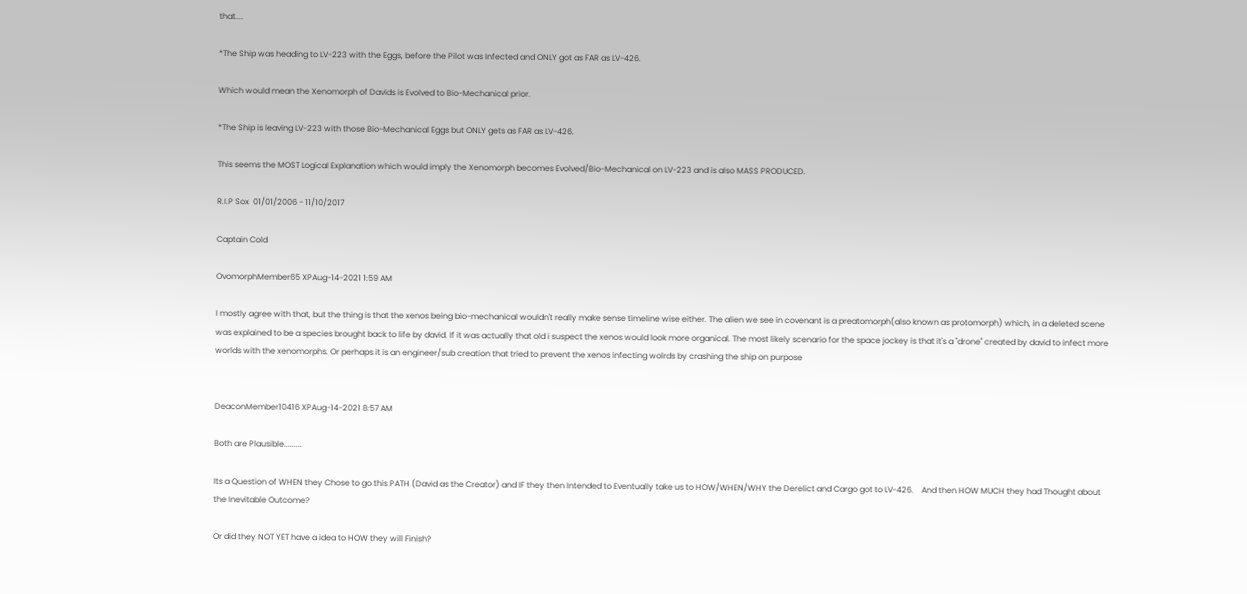that....

*The Ship was heading to LV-223 with the Eggs, before the Pilot was Infected and ONLY got as FAR as LV-426.

Which would mean the Xenomorph of Davids is Evolved to Bio-Mechanical prior.

*The Ship is leaving LV-223 with those Bio-Mechanical Eggs but ONLY gets as FAR as LV-426.

This seems the MOST Logical Explanation which would imply the Xenomorph becomes Evolved/Bio-Mechanical on LV-223 and is also MASS PRODUCED.

R.I.P Sox  01/01/2006 - 11/10/2017

Captain Cold

OvomorphMember65 XPAug-14-2021 1:59 AM

I mostly agree with that, but the thing is that the xenos being bio-mechanical wouldn't really make sense timeline wise either. The alien we see in covenant is a preatomorph(also known as protomorph) which, in a deleted scene was explained to be a species brought back to life by david. If it was actually that old i suspect the xenos would look more organical. The most likely scenario for the space jockey is that it's a "drone" created by david to infect more worlds with the xenomorphs. Or perhaps it is an engineer/sub creation that tried to prevent the xenos infecting wolrds by crashing the ship on purpose


DeaconMember10416 XPAug-14-2021 8:57 AM

Both are Plausible.........

Its a Question of WHEN they Chose to go this PATH (David as the Creator) and IF they then Intended to Eventually take us to HOW/WHEN/WHY the Derelict and Cargo got to LV-426.    And then HOW MUCH they had Thought about the Inevitable Outcome?

Or did they NOT YET have a idea to HOW they will Finish?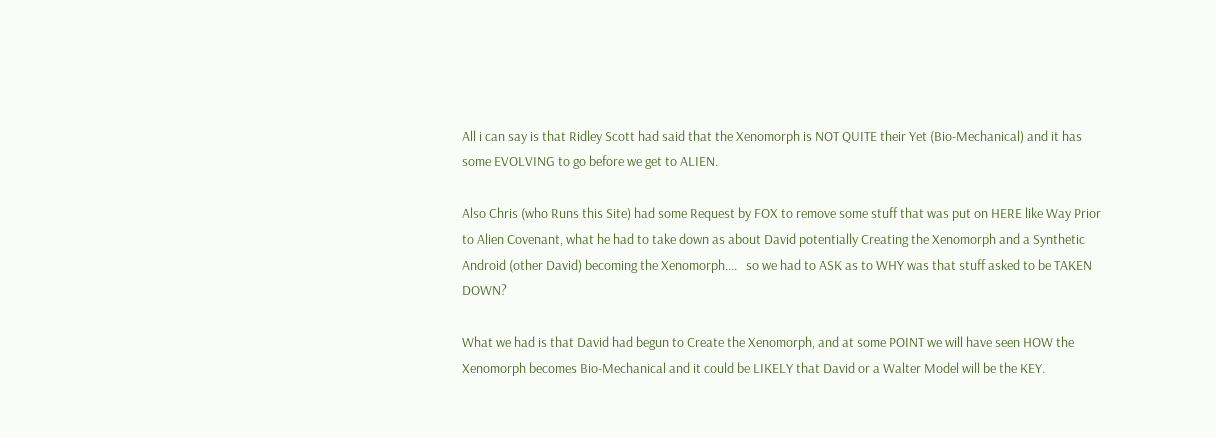All i can say is that Ridley Scott had said that the Xenomorph is NOT QUITE their Yet (Bio-Mechanical) and it has some EVOLVING to go before we get to ALIEN.

Also Chris (who Runs this Site) had some Request by FOX to remove some stuff that was put on HERE like Way Prior to Alien Covenant, what he had to take down as about David potentially Creating the Xenomorph and a Synthetic Android (other David) becoming the Xenomorph....   so we had to ASK as to WHY was that stuff asked to be TAKEN DOWN?

What we had is that David had begun to Create the Xenomorph, and at some POINT we will have seen HOW the Xenomorph becomes Bio-Mechanical and it could be LIKELY that David or a Walter Model will be the KEY.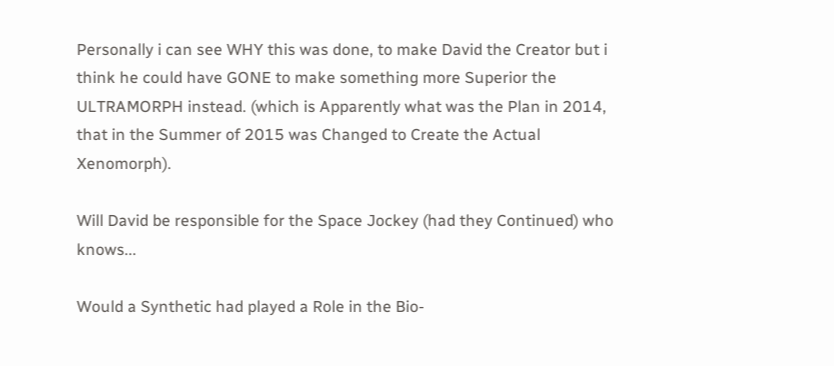Personally i can see WHY this was done, to make David the Creator but i think he could have GONE to make something more Superior the ULTRAMORPH instead. (which is Apparently what was the Plan in 2014, that in the Summer of 2015 was Changed to Create the Actual Xenomorph).

Will David be responsible for the Space Jockey (had they Continued) who knows...

Would a Synthetic had played a Role in the Bio-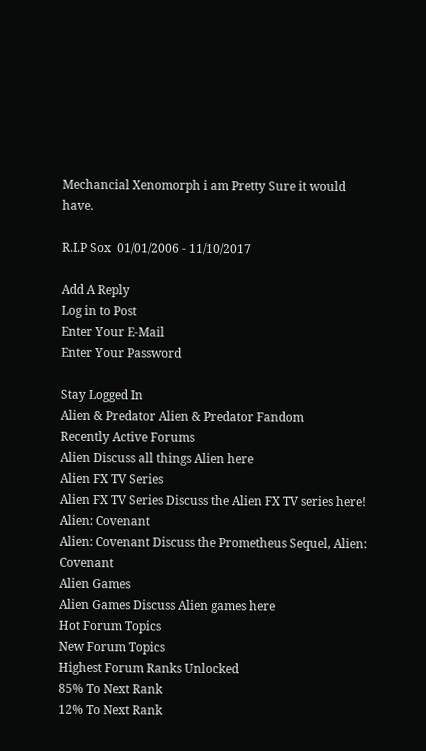Mechancial Xenomorph i am Pretty Sure it would have.

R.I.P Sox  01/01/2006 - 11/10/2017

Add A Reply
Log in to Post
Enter Your E-Mail
Enter Your Password

Stay Logged In
Alien & Predator Alien & Predator Fandom
Recently Active Forums
Alien Discuss all things Alien here
Alien FX TV Series
Alien FX TV Series Discuss the Alien FX TV series here!
Alien: Covenant
Alien: Covenant Discuss the Prometheus Sequel, Alien: Covenant
Alien Games
Alien Games Discuss Alien games here
Hot Forum Topics
New Forum Topics
Highest Forum Ranks Unlocked
85% To Next Rank
12% To Next Rank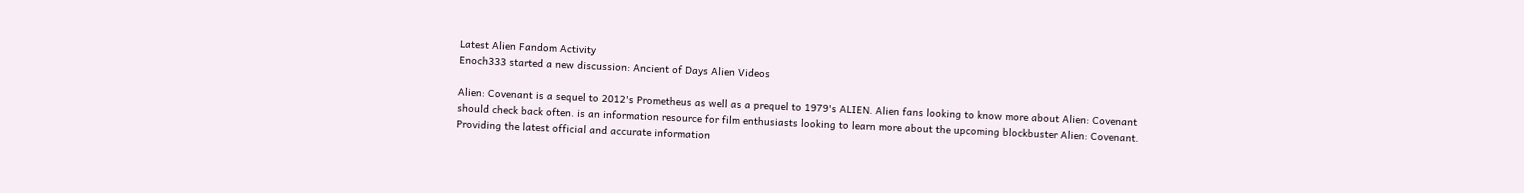Latest Alien Fandom Activity
Enoch333 started a new discussion: Ancient of Days Alien Videos

Alien: Covenant is a sequel to 2012's Prometheus as well as a prequel to 1979's ALIEN. Alien fans looking to know more about Alien: Covenant should check back often. is an information resource for film enthusiasts looking to learn more about the upcoming blockbuster Alien: Covenant. Providing the latest official and accurate information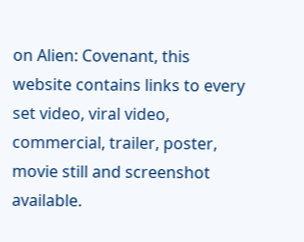on Alien: Covenant, this website contains links to every set video, viral video, commercial, trailer, poster, movie still and screenshot available.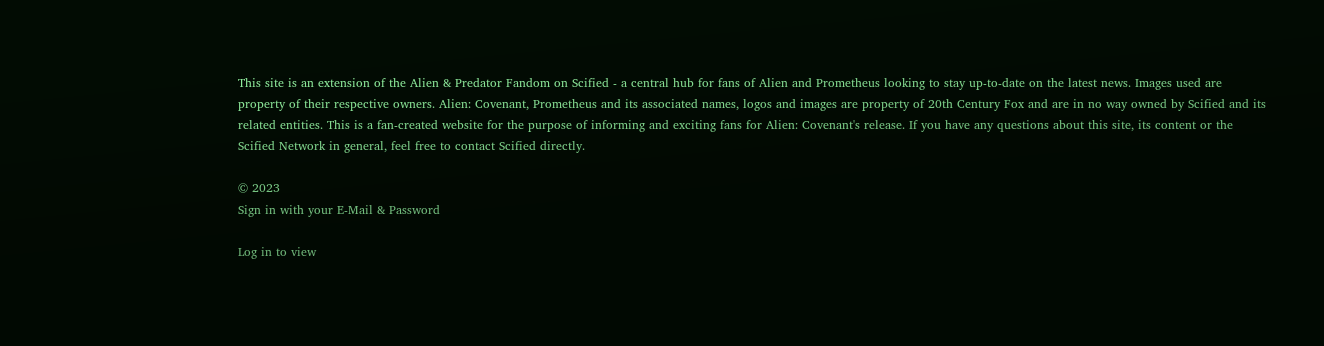This site is an extension of the Alien & Predator Fandom on Scified - a central hub for fans of Alien and Prometheus looking to stay up-to-date on the latest news. Images used are property of their respective owners. Alien: Covenant, Prometheus and its associated names, logos and images are property of 20th Century Fox and are in no way owned by Scified and its related entities. This is a fan-created website for the purpose of informing and exciting fans for Alien: Covenant's release. If you have any questions about this site, its content or the Scified Network in general, feel free to contact Scified directly.

© 2023
Sign in with your E-Mail & Password

Log in to view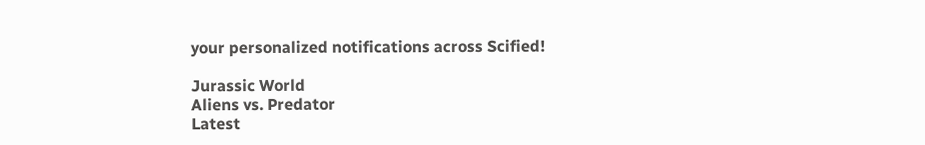your personalized notifications across Scified!

Jurassic World
Aliens vs. Predator
Latest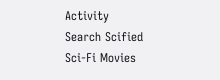Activity
Search Scified
Sci-Fi Movies